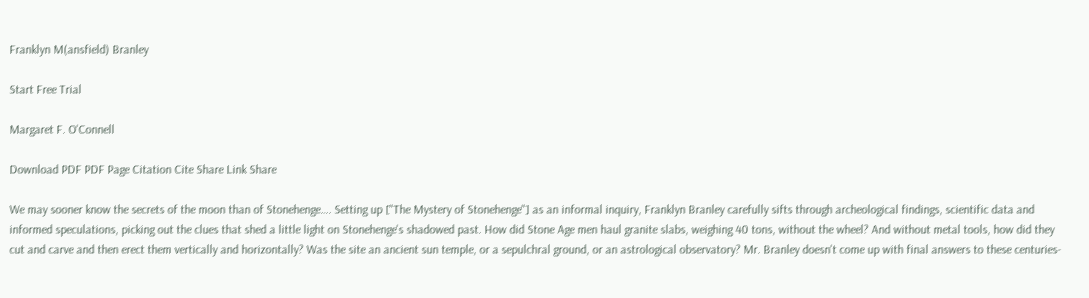Franklyn M(ansfield) Branley

Start Free Trial

Margaret F. O'Connell

Download PDF PDF Page Citation Cite Share Link Share

We may sooner know the secrets of the moon than of Stonehenge…. Setting up ["The Mystery of Stonehenge"] as an informal inquiry, Franklyn Branley carefully sifts through archeological findings, scientific data and informed speculations, picking out the clues that shed a little light on Stonehenge's shadowed past. How did Stone Age men haul granite slabs, weighing 40 tons, without the wheel? And without metal tools, how did they cut and carve and then erect them vertically and horizontally? Was the site an ancient sun temple, or a sepulchral ground, or an astrological observatory? Mr. Branley doesn't come up with final answers to these centuries-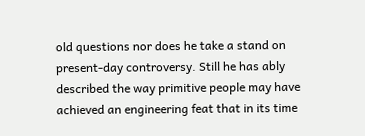old questions nor does he take a stand on present-day controversy. Still he has ably described the way primitive people may have achieved an engineering feat that in its time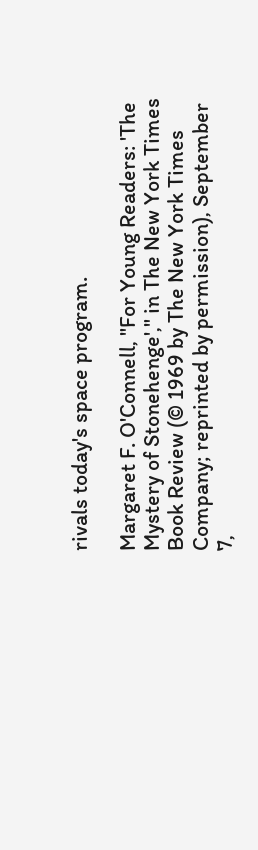rivals today's space program.

Margaret F. O'Connell, "For Young Readers: 'The Mystery of Stonehenge'," in The New York Times Book Review (© 1969 by The New York Times Company; reprinted by permission), September 7,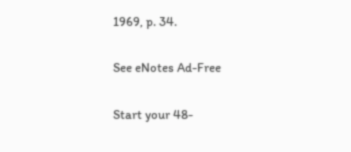1969, p. 34.

See eNotes Ad-Free

Start your 48-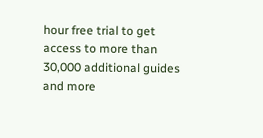hour free trial to get access to more than 30,000 additional guides and more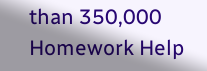than 350,000 Homework Help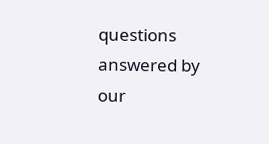questions answered by our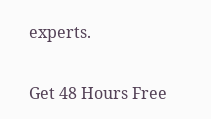experts.

Get 48 Hours Free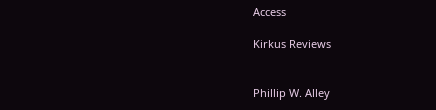Access

Kirkus Reviews


Phillip W. Alley